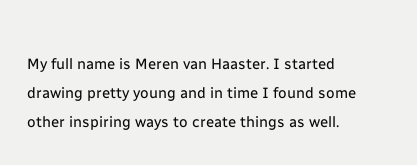My full name is Meren van Haaster. I started drawing pretty young and in time I found some other inspiring ways to create things as well.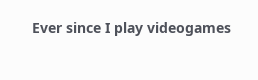Ever since I play videogames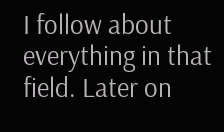I follow about everything in that field. Later on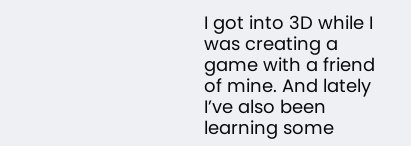I got into 3D while I was creating a game with a friend of mine. And lately I’ve also been learning some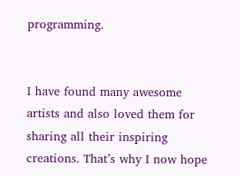programming.


I have found many awesome artists and also loved them for sharing all their inspiring creations. That’s why I now hope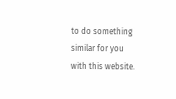to do something similar for you with this website.